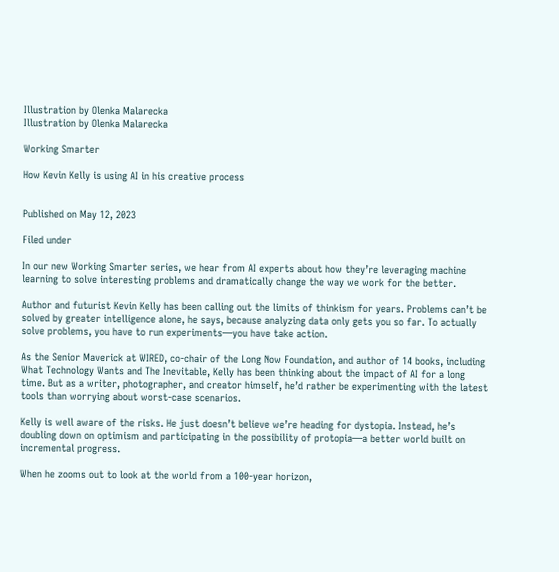Illustration by Olenka Malarecka
Illustration by Olenka Malarecka

Working Smarter

How Kevin Kelly is using AI in his creative process


Published on May 12, 2023

Filed under

In our new Working Smarter series, we hear from AI experts about how they’re leveraging machine learning to solve interesting problems and dramatically change the way we work for the better.

Author and futurist Kevin Kelly has been calling out the limits of thinkism for years. Problems can’t be solved by greater intelligence alone, he says, because analyzing data only gets you so far. To actually solve problems, you have to run experiments—you have take action.

As the Senior Maverick at WIRED, co-chair of the Long Now Foundation, and author of 14 books, including What Technology Wants and The Inevitable, Kelly has been thinking about the impact of AI for a long time. But as a writer, photographer, and creator himself, he’d rather be experimenting with the latest tools than worrying about worst-case scenarios.

Kelly is well aware of the risks. He just doesn’t believe we’re heading for dystopia. Instead, he’s doubling down on optimism and participating in the possibility of protopia—a better world built on incremental progress.

When he zooms out to look at the world from a 100-year horizon,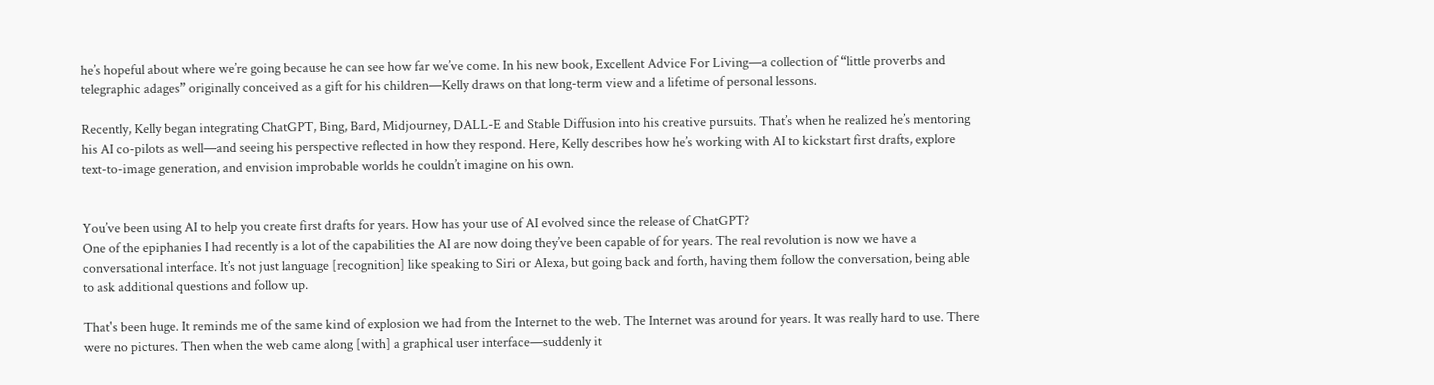he’s hopeful about where we’re going because he can see how far we’ve come. In his new book, Excellent Advice For Living—a collection of “little proverbs and telegraphic adages” originally conceived as a gift for his children—Kelly draws on that long-term view and a lifetime of personal lessons.

Recently, Kelly began integrating ChatGPT, Bing, Bard, Midjourney, DALL-E and Stable Diffusion into his creative pursuits. That’s when he realized he’s mentoring his AI co-pilots as well—and seeing his perspective reflected in how they respond. Here, Kelly describes how he’s working with AI to kickstart first drafts, explore text-to-image generation, and envision improbable worlds he couldn’t imagine on his own.


You’ve been using AI to help you create first drafts for years. How has your use of AI evolved since the release of ChatGPT?
One of the epiphanies I had recently is a lot of the capabilities the AI are now doing they’ve been capable of for years. The real revolution is now we have a conversational interface. It’s not just language [recognition] like speaking to Siri or AIexa, but going back and forth, having them follow the conversation, being able to ask additional questions and follow up.

That's been huge. It reminds me of the same kind of explosion we had from the Internet to the web. The Internet was around for years. It was really hard to use. There were no pictures. Then when the web came along [with] a graphical user interface—suddenly it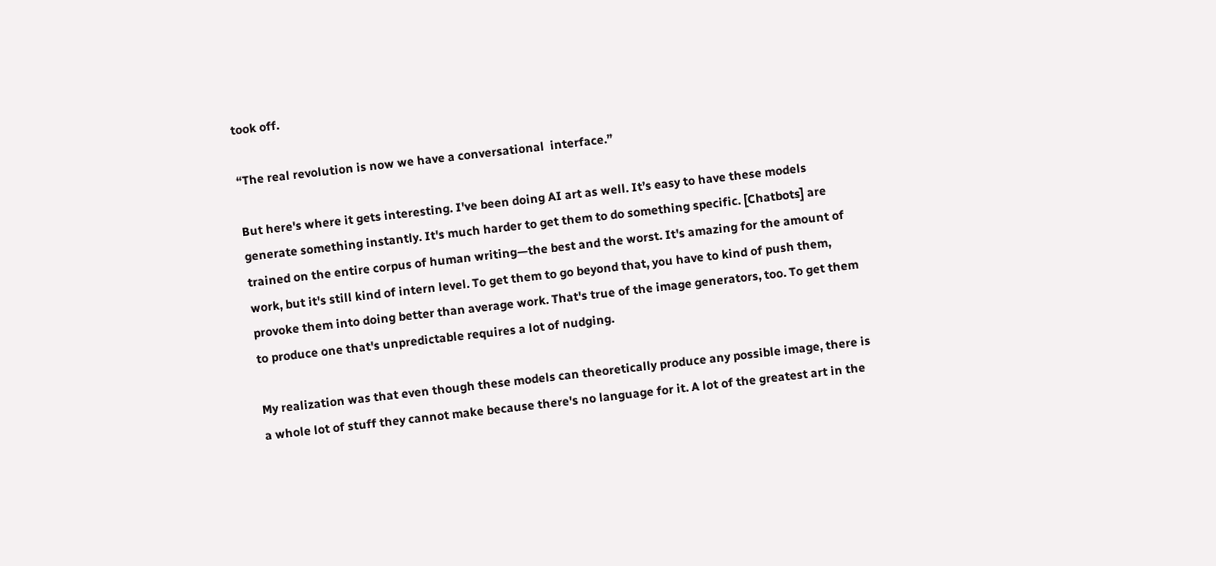took off.

“The real revolution is now we have a conversational  interface.”

But here's where it gets interesting. I've been doing AI art as well. It’s easy to have these models generate something instantly. It's much harder to get them to do something specific. [Chatbots] are trained on the entire corpus of human writing—the best and the worst. It's amazing for the amount of work, but it's still kind of intern level. To get them to go beyond that, you have to kind of push them, provoke them into doing better than average work. That's true of the image generators, too. To get them to produce one that's unpredictable requires a lot of nudging.

My realization was that even though these models can theoretically produce any possible image, there is a whole lot of stuff they cannot make because there's no language for it. A lot of the greatest art in the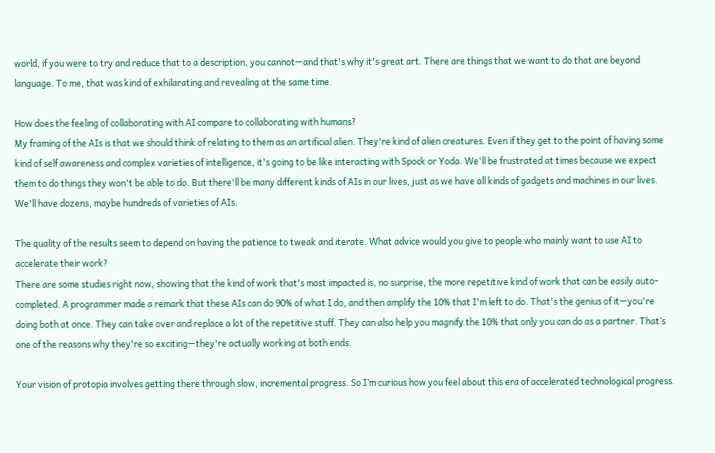world, if you were to try and reduce that to a description, you cannot—and that's why it's great art. There are things that we want to do that are beyond language. To me, that was kind of exhilarating and revealing at the same time.

How does the feeling of collaborating with AI compare to collaborating with humans?
My framing of the AIs is that we should think of relating to them as an artificial alien. They're kind of alien creatures. Even if they get to the point of having some kind of self awareness and complex varieties of intelligence, it's going to be like interacting with Spock or Yoda. We'll be frustrated at times because we expect them to do things they won't be able to do. But there'll be many different kinds of AIs in our lives, just as we have all kinds of gadgets and machines in our lives. We'll have dozens, maybe hundreds of varieties of AIs.

The quality of the results seem to depend on having the patience to tweak and iterate. What advice would you give to people who mainly want to use AI to accelerate their work?
There are some studies right now, showing that the kind of work that's most impacted is, no surprise, the more repetitive kind of work that can be easily auto-completed. A programmer made a remark that these AIs can do 90% of what I do, and then amplify the 10% that I'm left to do. That's the genius of it—you're doing both at once. They can take over and replace a lot of the repetitive stuff. They can also help you magnify the 10% that only you can do as a partner. That’s one of the reasons why they're so exciting—they're actually working at both ends.

Your vision of protopia involves getting there through slow, incremental progress. So I’m curious how you feel about this era of accelerated technological progress.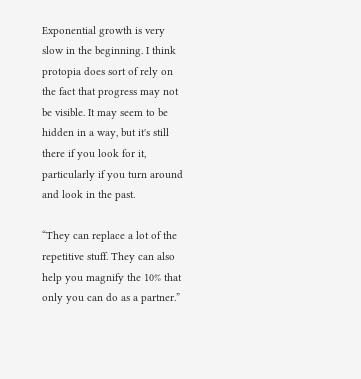Exponential growth is very slow in the beginning. I think protopia does sort of rely on the fact that progress may not be visible. It may seem to be hidden in a way, but it's still there if you look for it, particularly if you turn around and look in the past.

“They can replace a lot of the repetitive stuff. They can also help you magnify the 10% that only you can do as a partner.”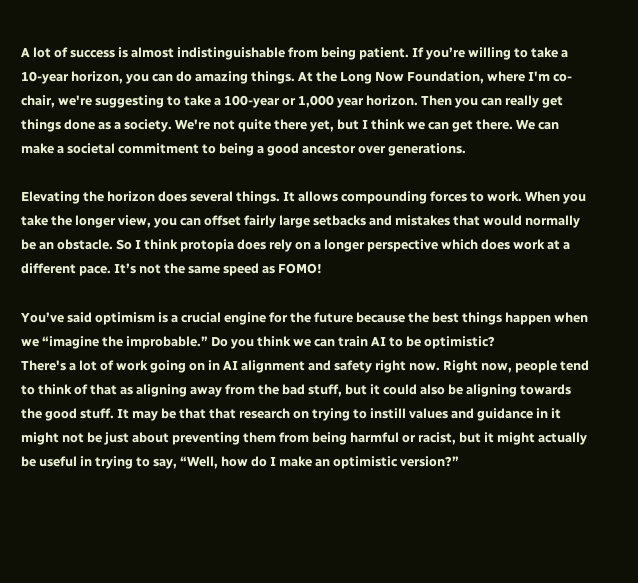A lot of success is almost indistinguishable from being patient. If you’re willing to take a 10-year horizon, you can do amazing things. At the Long Now Foundation, where I'm co-chair, we're suggesting to take a 100-year or 1,000 year horizon. Then you can really get things done as a society. We're not quite there yet, but I think we can get there. We can make a societal commitment to being a good ancestor over generations.

Elevating the horizon does several things. It allows compounding forces to work. When you take the longer view, you can offset fairly large setbacks and mistakes that would normally be an obstacle. So I think protopia does rely on a longer perspective which does work at a different pace. It’s not the same speed as FOMO!

You’ve said optimism is a crucial engine for the future because the best things happen when we “imagine the improbable.” Do you think we can train AI to be optimistic?
There's a lot of work going on in AI alignment and safety right now. Right now, people tend to think of that as aligning away from the bad stuff, but it could also be aligning towards the good stuff. It may be that that research on trying to instill values and guidance in it might not be just about preventing them from being harmful or racist, but it might actually be useful in trying to say, “Well, how do I make an optimistic version?”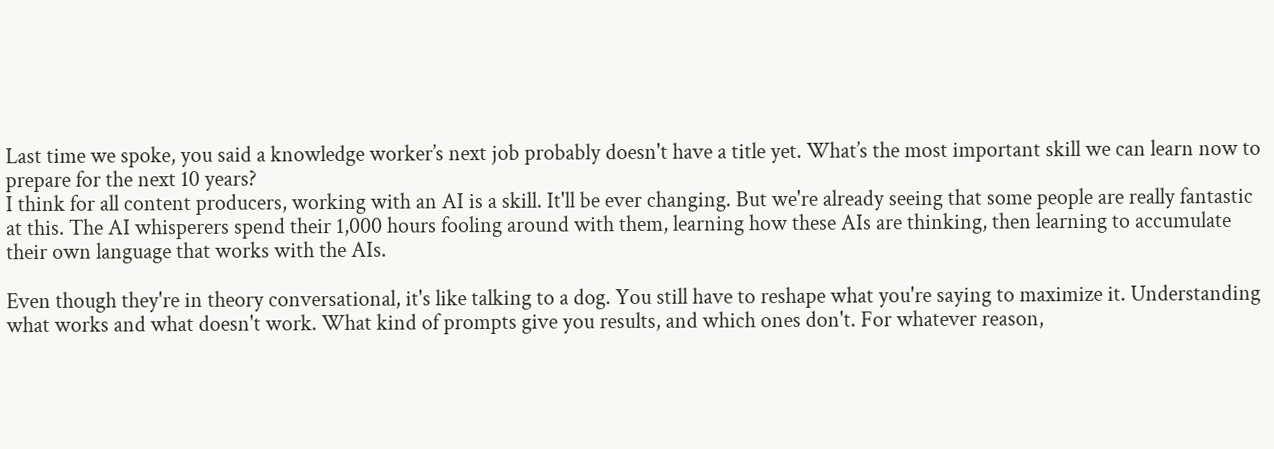Last time we spoke, you said a knowledge worker’s next job probably doesn't have a title yet. What’s the most important skill we can learn now to prepare for the next 10 years?
I think for all content producers, working with an AI is a skill. It'll be ever changing. But we're already seeing that some people are really fantastic at this. The AI whisperers spend their 1,000 hours fooling around with them, learning how these AIs are thinking, then learning to accumulate their own language that works with the AIs.

Even though they're in theory conversational, it's like talking to a dog. You still have to reshape what you're saying to maximize it. Understanding what works and what doesn't work. What kind of prompts give you results, and which ones don't. For whatever reason,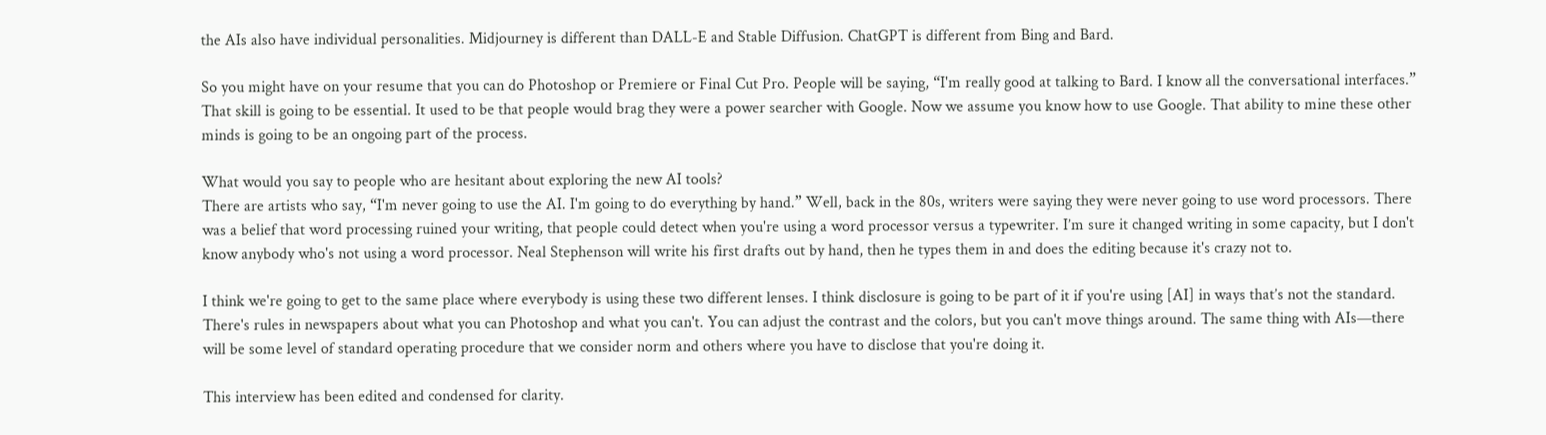the AIs also have individual personalities. Midjourney is different than DALL-E and Stable Diffusion. ChatGPT is different from Bing and Bard.

So you might have on your resume that you can do Photoshop or Premiere or Final Cut Pro. People will be saying, “I'm really good at talking to Bard. I know all the conversational interfaces.” That skill is going to be essential. It used to be that people would brag they were a power searcher with Google. Now we assume you know how to use Google. That ability to mine these other minds is going to be an ongoing part of the process.

What would you say to people who are hesitant about exploring the new AI tools?
There are artists who say, “I'm never going to use the AI. I'm going to do everything by hand.” Well, back in the 80s, writers were saying they were never going to use word processors. There was a belief that word processing ruined your writing, that people could detect when you're using a word processor versus a typewriter. I’m sure it changed writing in some capacity, but I don't know anybody who's not using a word processor. Neal Stephenson will write his first drafts out by hand, then he types them in and does the editing because it's crazy not to.

I think we're going to get to the same place where everybody is using these two different lenses. I think disclosure is going to be part of it if you're using [AI] in ways that’s not the standard. There's rules in newspapers about what you can Photoshop and what you can't. You can adjust the contrast and the colors, but you can't move things around. The same thing with AIs—there will be some level of standard operating procedure that we consider norm and others where you have to disclose that you're doing it.

This interview has been edited and condensed for clarity.